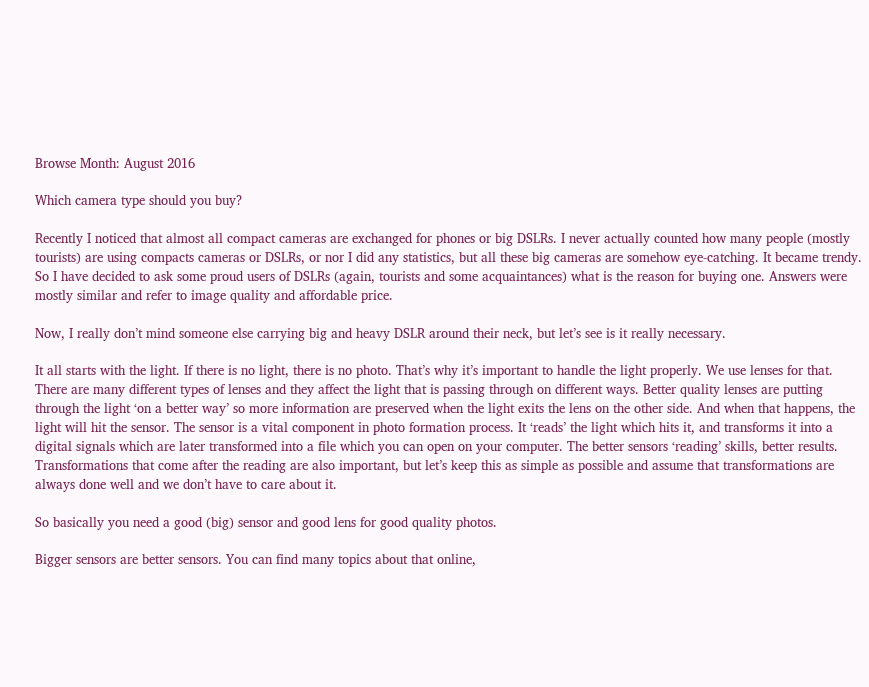Browse Month: August 2016

Which camera type should you buy?

Recently I noticed that almost all compact cameras are exchanged for phones or big DSLRs. I never actually counted how many people (mostly tourists) are using compacts cameras or DSLRs, or nor I did any statistics, but all these big cameras are somehow eye-catching. It became trendy. So I have decided to ask some proud users of DSLRs (again, tourists and some acquaintances) what is the reason for buying one. Answers were mostly similar and refer to image quality and affordable price.

Now, I really don’t mind someone else carrying big and heavy DSLR around their neck, but let’s see is it really necessary.

It all starts with the light. If there is no light, there is no photo. That’s why it’s important to handle the light properly. We use lenses for that. There are many different types of lenses and they affect the light that is passing through on different ways. Better quality lenses are putting through the light ‘on a better way’ so more information are preserved when the light exits the lens on the other side. And when that happens, the light will hit the sensor. The sensor is a vital component in photo formation process. It ‘reads’ the light which hits it, and transforms it into a digital signals which are later transformed into a file which you can open on your computer. The better sensors ‘reading’ skills, better results. Transformations that come after the reading are also important, but let’s keep this as simple as possible and assume that transformations are always done well and we don’t have to care about it.

So basically you need a good (big) sensor and good lens for good quality photos.

Bigger sensors are better sensors. You can find many topics about that online,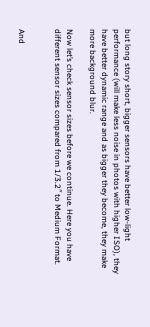but long story short, bigger sensors have better low-light performance (will make less noise in photos with higher ISO), they have better dynamic range and as bigger they become, they make more background blur.

Now let’s check sensor sizes before we continue. Here you have different sensor sizes compared from 1/3.2″ to Medium Format.


And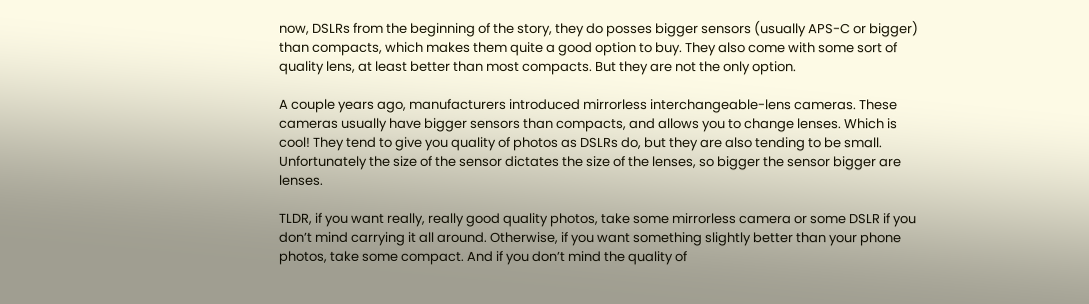now, DSLRs from the beginning of the story, they do posses bigger sensors (usually APS-C or bigger) than compacts, which makes them quite a good option to buy. They also come with some sort of quality lens, at least better than most compacts. But they are not the only option.

A couple years ago, manufacturers introduced mirrorless interchangeable-lens cameras. These cameras usually have bigger sensors than compacts, and allows you to change lenses. Which is cool! They tend to give you quality of photos as DSLRs do, but they are also tending to be small. Unfortunately the size of the sensor dictates the size of the lenses, so bigger the sensor bigger are lenses.

TLDR, if you want really, really good quality photos, take some mirrorless camera or some DSLR if you don’t mind carrying it all around. Otherwise, if you want something slightly better than your phone photos, take some compact. And if you don’t mind the quality of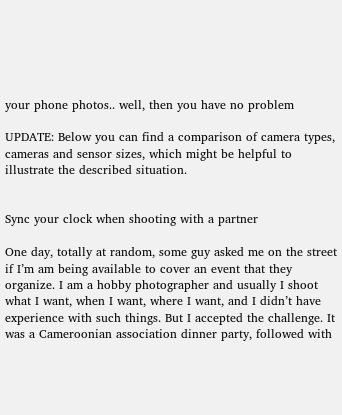your phone photos.. well, then you have no problem

UPDATE: Below you can find a comparison of camera types, cameras and sensor sizes, which might be helpful to illustrate the described situation.


Sync your clock when shooting with a partner

One day, totally at random, some guy asked me on the street if I’m am being available to cover an event that they organize. I am a hobby photographer and usually I shoot what I want, when I want, where I want, and I didn’t have experience with such things. But I accepted the challenge. It was a Cameroonian association dinner party, followed with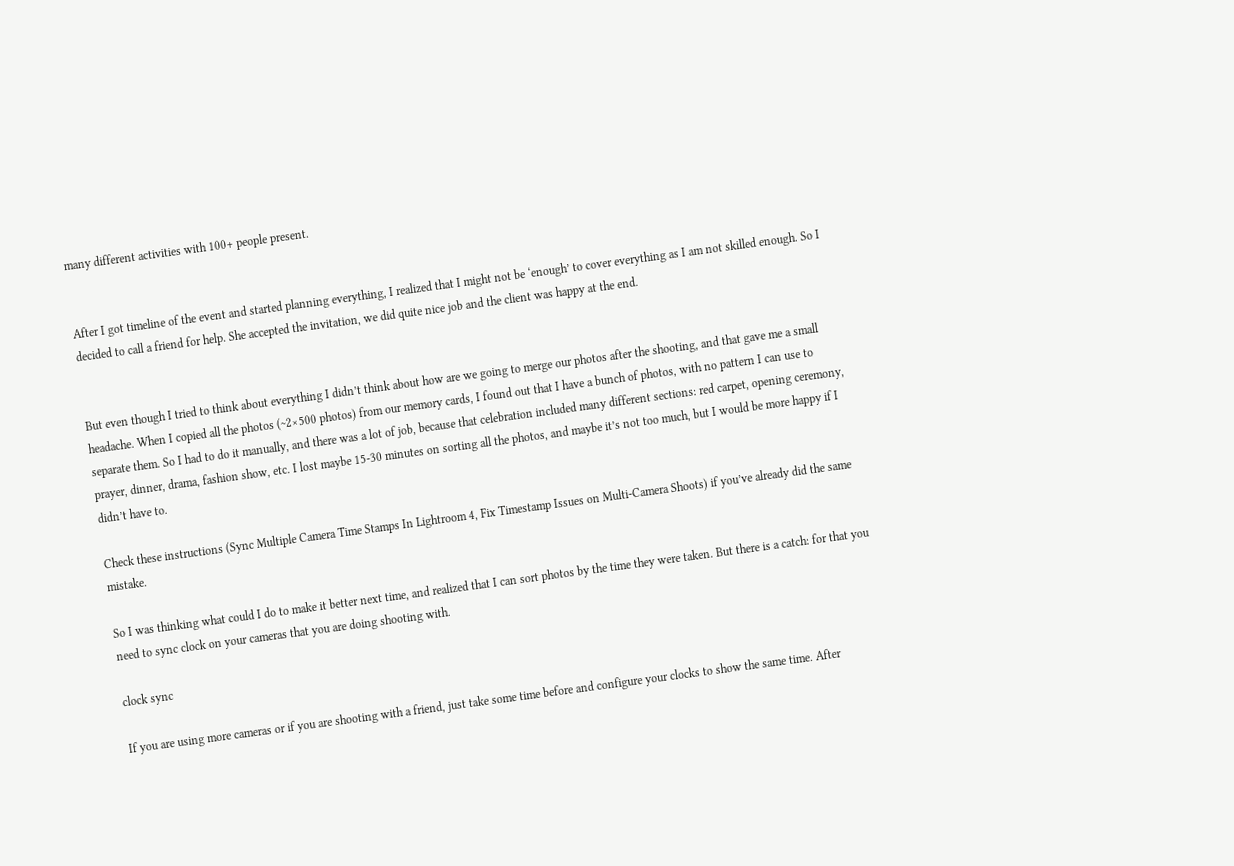many different activities with 100+ people present.


After I got timeline of the event and started planning everything, I realized that I might not be ‘enough’ to cover everything as I am not skilled enough. So I decided to call a friend for help. She accepted the invitation, we did quite nice job and the client was happy at the end.


But even though I tried to think about everything I didn’t think about how are we going to merge our photos after the shooting, and that gave me a small headache. When I copied all the photos (~2×500 photos) from our memory cards, I found out that I have a bunch of photos, with no pattern I can use to separate them. So I had to do it manually, and there was a lot of job, because that celebration included many different sections: red carpet, opening ceremony, prayer, dinner, drama, fashion show, etc. I lost maybe 15-30 minutes on sorting all the photos, and maybe it’s not too much, but I would be more happy if I didn’t have to.

Check these instructions (Sync Multiple Camera Time Stamps In Lightroom 4, Fix Timestamp Issues on Multi-Camera Shoots) if you’ve already did the same mistake.

So I was thinking what could I do to make it better next time, and realized that I can sort photos by the time they were taken. But there is a catch: for that you need to sync clock on your cameras that you are doing shooting with.

clock sync

If you are using more cameras or if you are shooting with a friend, just take some time before and configure your clocks to show the same time. After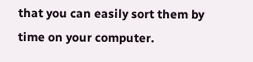that you can easily sort them by time on your computer.